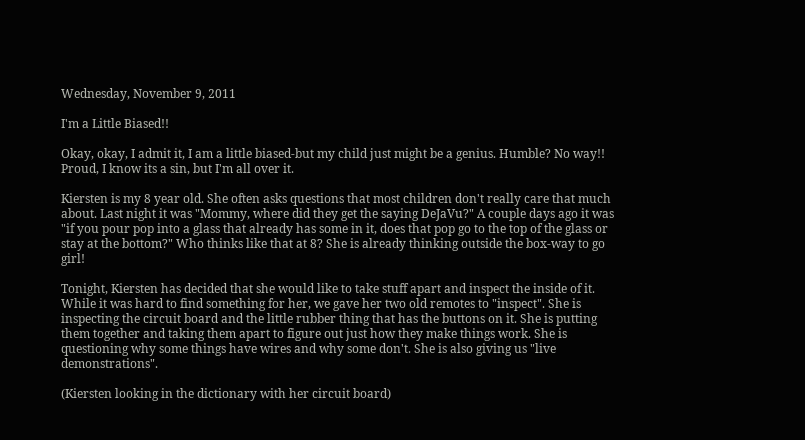Wednesday, November 9, 2011

I'm a Little Biased!!

Okay, okay, I admit it, I am a little biased-but my child just might be a genius. Humble? No way!! Proud, I know its a sin, but I'm all over it.

Kiersten is my 8 year old. She often asks questions that most children don't really care that much about. Last night it was "Mommy, where did they get the saying DeJaVu?" A couple days ago it was "if you pour pop into a glass that already has some in it, does that pop go to the top of the glass or stay at the bottom?" Who thinks like that at 8? She is already thinking outside the box-way to go girl!

Tonight, Kiersten has decided that she would like to take stuff apart and inspect the inside of it. While it was hard to find something for her, we gave her two old remotes to "inspect". She is inspecting the circuit board and the little rubber thing that has the buttons on it. She is putting them together and taking them apart to figure out just how they make things work. She is questioning why some things have wires and why some don't. She is also giving us "live demonstrations".

(Kiersten looking in the dictionary with her circuit board)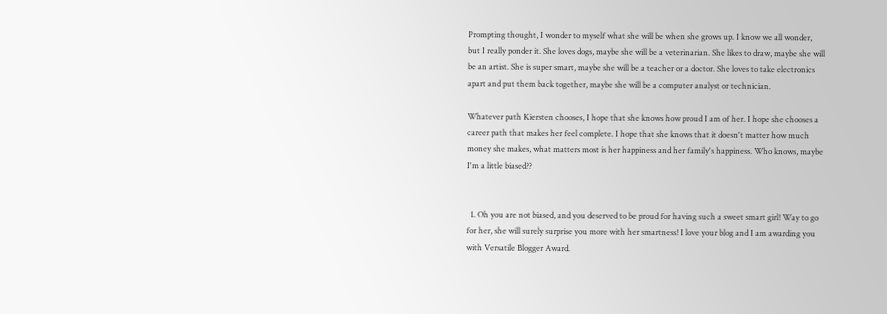Prompting thought, I wonder to myself what she will be when she grows up. I know we all wonder, but I really ponder it. She loves dogs, maybe she will be a veterinarian. She likes to draw, maybe she will be an artist. She is super smart, maybe she will be a teacher or a doctor. She loves to take electronics apart and put them back together, maybe she will be a computer analyst or technician.

Whatever path Kiersten chooses, I hope that she knows how proud I am of her. I hope she chooses a career path that makes her feel complete. I hope that she knows that it doesn't matter how much money she makes, what matters most is her happiness and her family's happiness. Who knows, maybe I'm a little biased??


  1. Oh you are not biased, and you deserved to be proud for having such a sweet smart girl! Way to go for her, she will surely surprise you more with her smartness! I love your blog and I am awarding you with Versatile Blogger Award.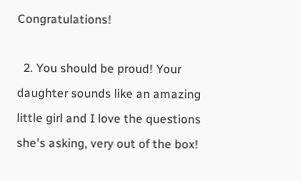Congratulations!

  2. You should be proud! Your daughter sounds like an amazing little girl and I love the questions she's asking, very out of the box!